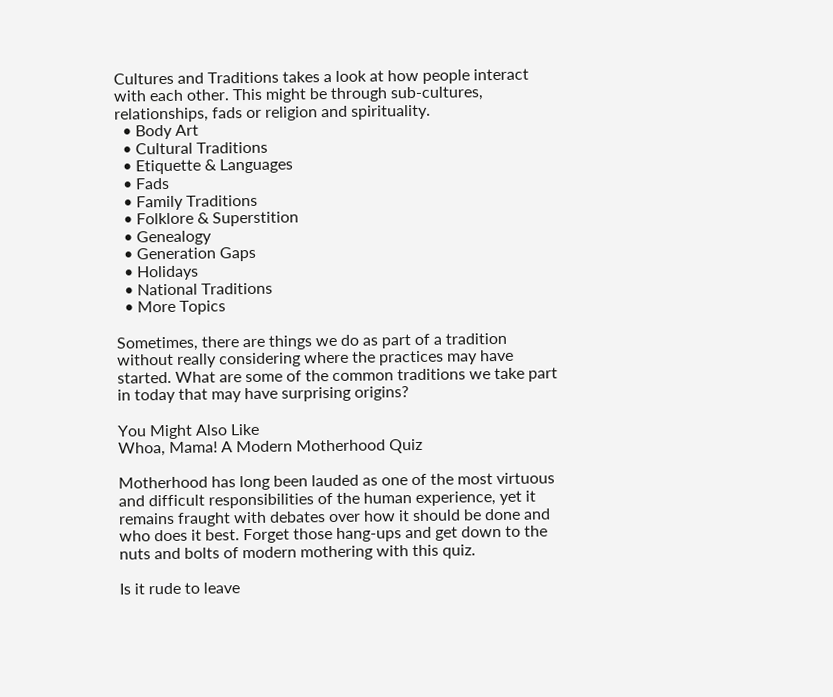Cultures and Traditions takes a look at how people interact with each other. This might be through sub-cultures, relationships, fads or religion and spirituality.
  • Body Art
  • Cultural Traditions
  • Etiquette & Languages
  • Fads
  • Family Traditions
  • Folklore & Superstition
  • Genealogy
  • Generation Gaps
  • Holidays
  • National Traditions
  • More Topics

Sometimes, there are things we do as part of a tradition without really considering where the practices may have started. What are some of the common traditions we take part in today that may have surprising origins?

You Might Also Like
Whoa, Mama! A Modern Motherhood Quiz

Motherhood has long been lauded as one of the most virtuous and difficult responsibilities of the human experience, yet it remains fraught with debates over how it should be done and who does it best. Forget those hang-ups and get down to the nuts and bolts of modern mothering with this quiz.

Is it rude to leave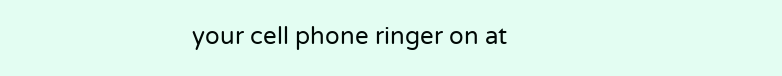your cell phone ringer on at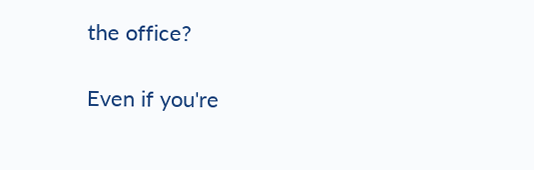the office?

Even if you're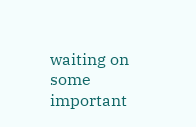waiting on some important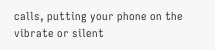calls, putting your phone on the vibrate or silent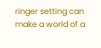ringer setting can make a world of a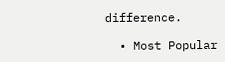difference.

  • Most Popular